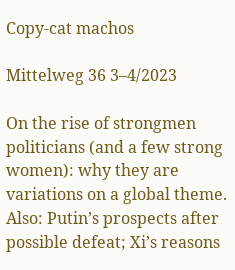Copy-cat machos

Mittelweg 36 3–4/2023

On the rise of strongmen politicians (and a few strong women): why they are variations on a global theme. Also: Putin’s prospects after possible defeat; Xi’s reasons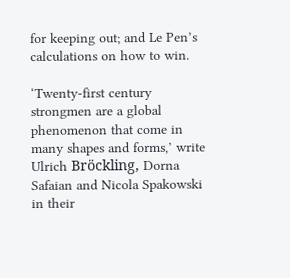for keeping out; and Le Pen’s calculations on how to win.

‘Twenty-first century strongmen are a global phenomenon that come in many shapes and forms,’ write Ulrich Bröckling, Dorna Safaian and Nicola Spakowski in their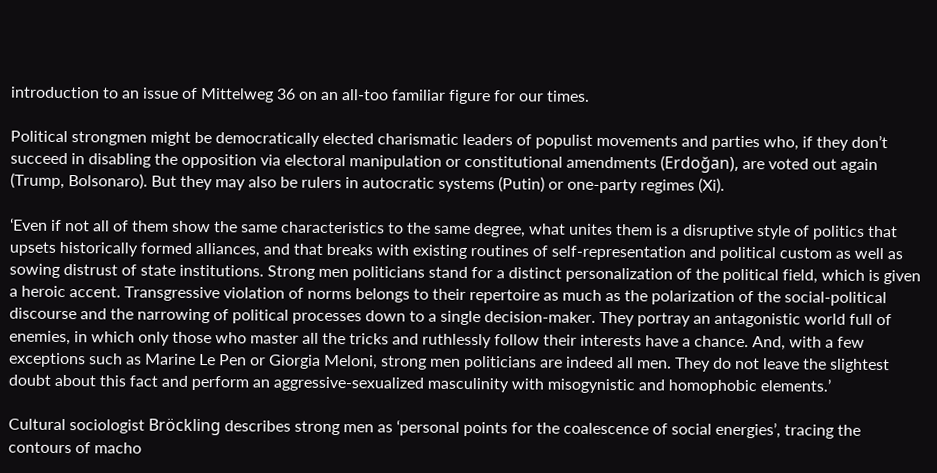introduction to an issue of Mittelweg 36 on an all-too familiar figure for our times.

Political strongmen might be democratically elected charismatic leaders of populist movements and parties who, if they don’t succeed in disabling the opposition via electoral manipulation or constitutional amendments (Erdoğan), are voted out again (Trump, Bolsonaro). But they may also be rulers in autocratic systems (Putin) or one-party regimes (Xi).

‘Even if not all of them show the same characteristics to the same degree, what unites them is a disruptive style of politics that upsets historically formed alliances, and that breaks with existing routines of self-representation and political custom as well as sowing distrust of state institutions. Strong men politicians stand for a distinct personalization of the political field, which is given a heroic accent. Transgressive violation of norms belongs to their repertoire as much as the polarization of the social-political discourse and the narrowing of political processes down to a single decision-maker. They portray an antagonistic world full of enemies, in which only those who master all the tricks and ruthlessly follow their interests have a chance. And, with a few exceptions such as Marine Le Pen or Giorgia Meloni, strong men politicians are indeed all men. They do not leave the slightest doubt about this fact and perform an aggressive-sexualized masculinity with misogynistic and homophobic elements.’

Cultural sociologist Bröckling describes strong men as ‘personal points for the coalescence of social energies’, tracing the contours of macho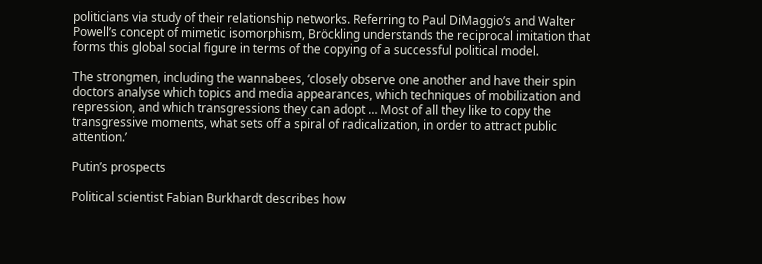politicians via study of their relationship networks. Referring to Paul DiMaggio’s and Walter Powell’s concept of mimetic isomorphism, Bröckling understands the reciprocal imitation that forms this global social figure in terms of the copying of a successful political model.

The strongmen, including the wannabees, ‘closely observe one another and have their spin doctors analyse which topics and media appearances, which techniques of mobilization and repression, and which transgressions they can adopt … Most of all they like to copy the transgressive moments, what sets off a spiral of radicalization, in order to attract public attention.’

Putin’s prospects

Political scientist Fabian Burkhardt describes how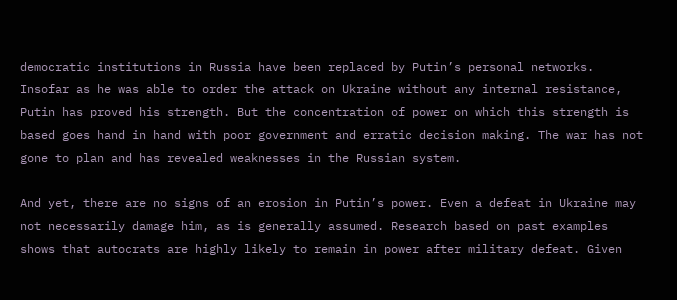democratic institutions in Russia have been replaced by Putin’s personal networks. Insofar as he was able to order the attack on Ukraine without any internal resistance, Putin has proved his strength. But the concentration of power on which this strength is based goes hand in hand with poor government and erratic decision making. The war has not gone to plan and has revealed weaknesses in the Russian system.

And yet, there are no signs of an erosion in Putin’s power. Even a defeat in Ukraine may not necessarily damage him, as is generally assumed. Research based on past examples shows that autocrats are highly likely to remain in power after military defeat. Given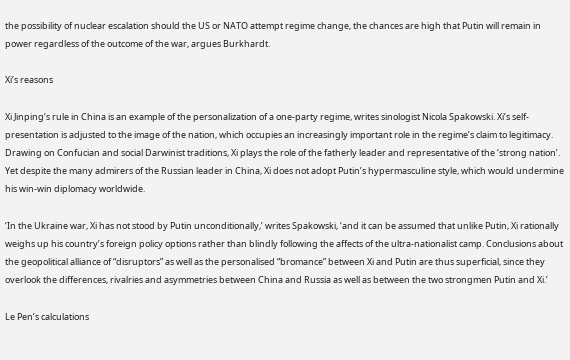the possibility of nuclear escalation should the US or NATO attempt regime change, the chances are high that Putin will remain in power regardless of the outcome of the war, argues Burkhardt.

Xi’s reasons

Xi Jinping’s rule in China is an example of the personalization of a one-party regime, writes sinologist Nicola Spakowski. Xi’s self-presentation is adjusted to the image of the nation, which occupies an increasingly important role in the regime’s claim to legitimacy. Drawing on Confucian and social Darwinist traditions, Xi plays the role of the fatherly leader and representative of the ‘strong nation’. Yet despite the many admirers of the Russian leader in China, Xi does not adopt Putin’s hypermasculine style, which would undermine his win-win diplomacy worldwide.

‘In the Ukraine war, Xi has not stood by Putin unconditionally,’ writes Spakowski, ‘and it can be assumed that unlike Putin, Xi rationally weighs up his country’s foreign policy options rather than blindly following the affects of the ultra-nationalist camp. Conclusions about the geopolitical alliance of “disruptors” as well as the personalised “bromance” between Xi and Putin are thus superficial, since they overlook the differences, rivalries and asymmetries between China and Russia as well as between the two strongmen Putin and Xi.’

Le Pen’s calculations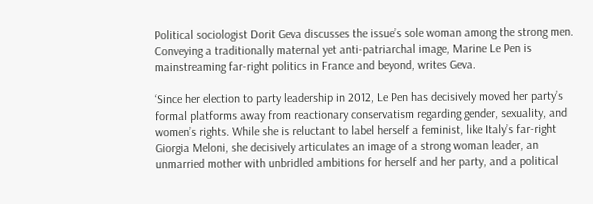Political sociologist Dorit Geva discusses the issue’s sole woman among the strong men. Conveying a traditionally maternal yet anti-patriarchal image, Marine Le Pen is mainstreaming far-right politics in France and beyond, writes Geva.

‘Since her election to party leadership in 2012, Le Pen has decisively moved her party’s formal platforms away from reactionary conservatism regarding gender, sexuality, and women’s rights. While she is reluctant to label herself a feminist, like Italy’s far-right Giorgia Meloni, she decisively articulates an image of a strong woman leader, an unmarried mother with unbridled ambitions for herself and her party, and a political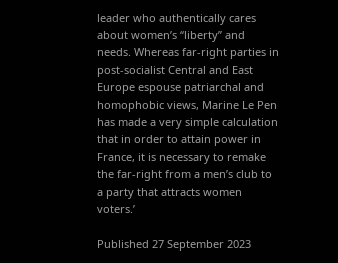leader who authentically cares about women’s “liberty” and needs. Whereas far-right parties in post-socialist Central and East Europe espouse patriarchal and homophobic views, Marine Le Pen has made a very simple calculation that in order to attain power in France, it is necessary to remake the far-right from a men’s club to a party that attracts women voters.’

Published 27 September 2023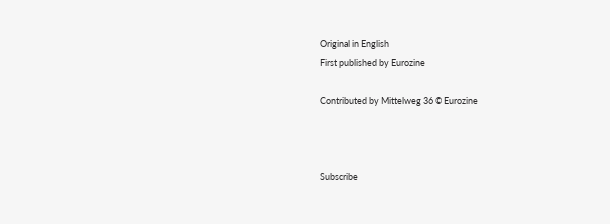Original in English
First published by Eurozine

Contributed by Mittelweg 36 © Eurozine



Subscribe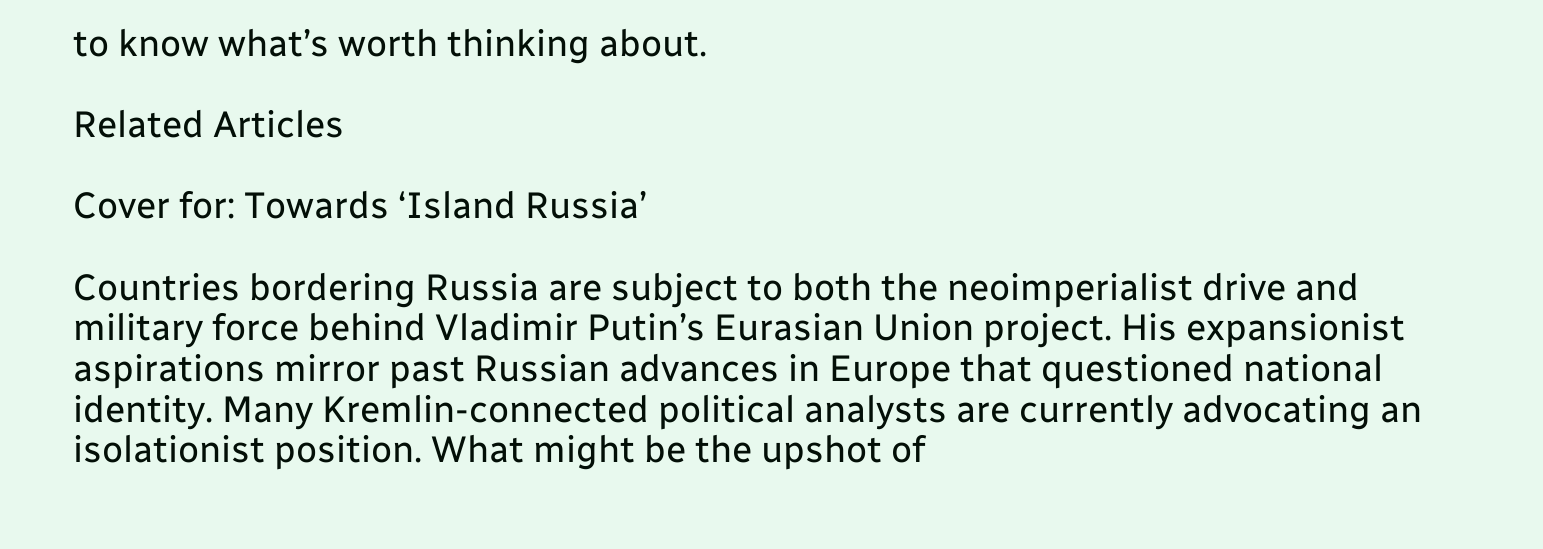to know what’s worth thinking about.

Related Articles

Cover for: Towards ‘Island Russia’

Countries bordering Russia are subject to both the neoimperialist drive and military force behind Vladimir Putin’s Eurasian Union project. His expansionist aspirations mirror past Russian advances in Europe that questioned national identity. Many Kremlin-connected political analysts are currently advocating an isolationist position. What might be the upshot of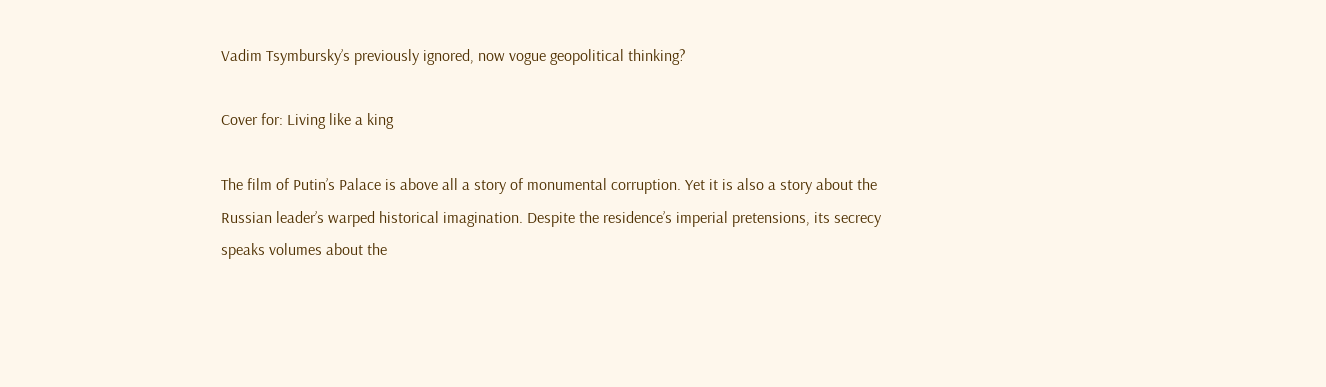Vadim Tsymbursky’s previously ignored, now vogue geopolitical thinking?

Cover for: Living like a king

The film of Putin’s Palace is above all a story of monumental corruption. Yet it is also a story about the Russian leader’s warped historical imagination. Despite the residence’s imperial pretensions, its secrecy speaks volumes about the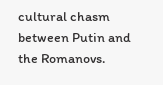cultural chasm between Putin and the Romanovs.